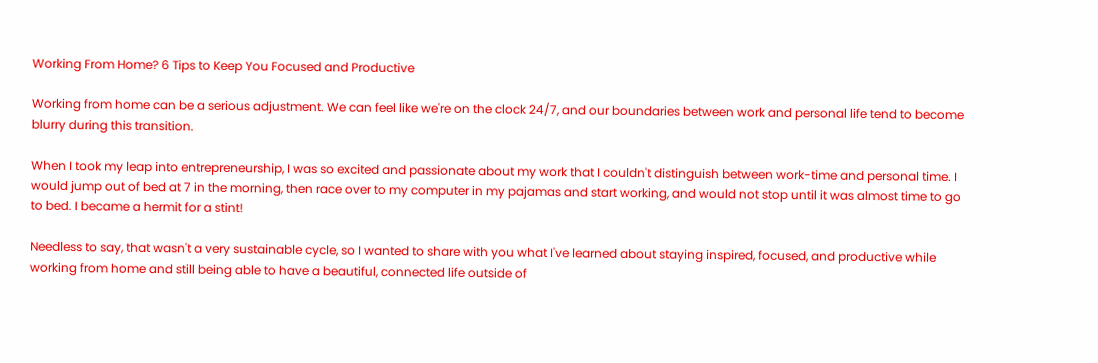Working From Home? 6 Tips to Keep You Focused and Productive

Working from home can be a serious adjustment. We can feel like we're on the clock 24/7, and our boundaries between work and personal life tend to become blurry during this transition.

When I took my leap into entrepreneurship, I was so excited and passionate about my work that I couldn't distinguish between work-time and personal time. I would jump out of bed at 7 in the morning, then race over to my computer in my pajamas and start working, and would not stop until it was almost time to go to bed. I became a hermit for a stint!

Needless to say, that wasn't a very sustainable cycle, so I wanted to share with you what I've learned about staying inspired, focused, and productive while working from home and still being able to have a beautiful, connected life outside of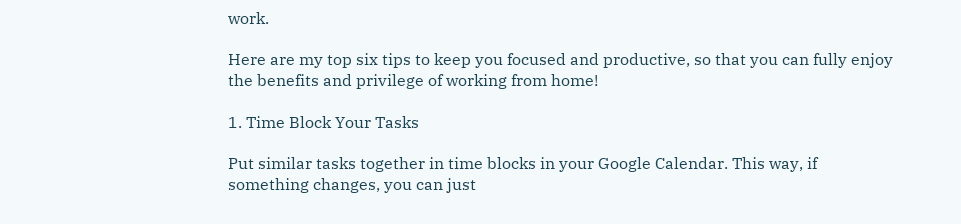work.

Here are my top six tips to keep you focused and productive, so that you can fully enjoy the benefits and privilege of working from home!

1. Time Block Your Tasks

Put similar tasks together in time blocks in your Google Calendar. This way, if something changes, you can just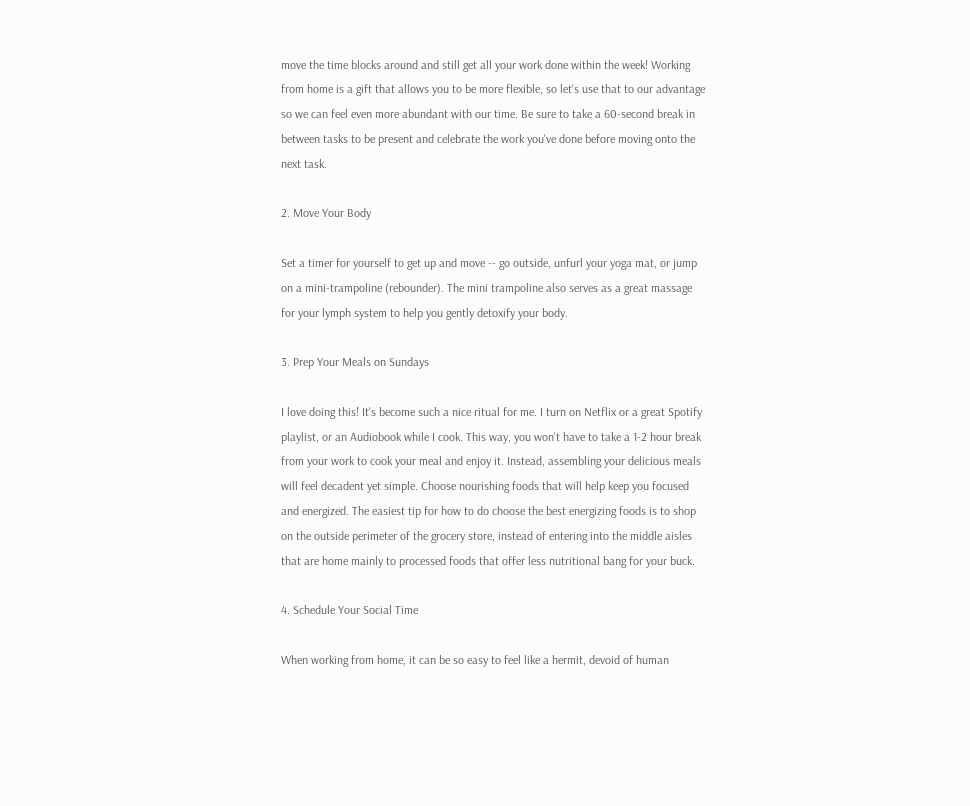move the time blocks around and still get all your work done within the week! Working from home is a gift that allows you to be more flexible, so let's use that to our advantage so we can feel even more abundant with our time. Be sure to take a 60-second break in between tasks to be present and celebrate the work you've done before moving onto the next task.

2. Move Your Body

Set a timer for yourself to get up and move -- go outside, unfurl your yoga mat, or jump on a mini-trampoline (rebounder). The mini trampoline also serves as a great massage for your lymph system to help you gently detoxify your body.

3. Prep Your Meals on Sundays

I love doing this! It's become such a nice ritual for me. I turn on Netflix or a great Spotify playlist, or an Audiobook while I cook. This way, you won't have to take a 1-2 hour break from your work to cook your meal and enjoy it. Instead, assembling your delicious meals will feel decadent yet simple. Choose nourishing foods that will help keep you focused and energized. The easiest tip for how to do choose the best energizing foods is to shop on the outside perimeter of the grocery store, instead of entering into the middle aisles that are home mainly to processed foods that offer less nutritional bang for your buck.

4. Schedule Your Social Time

When working from home, it can be so easy to feel like a hermit, devoid of human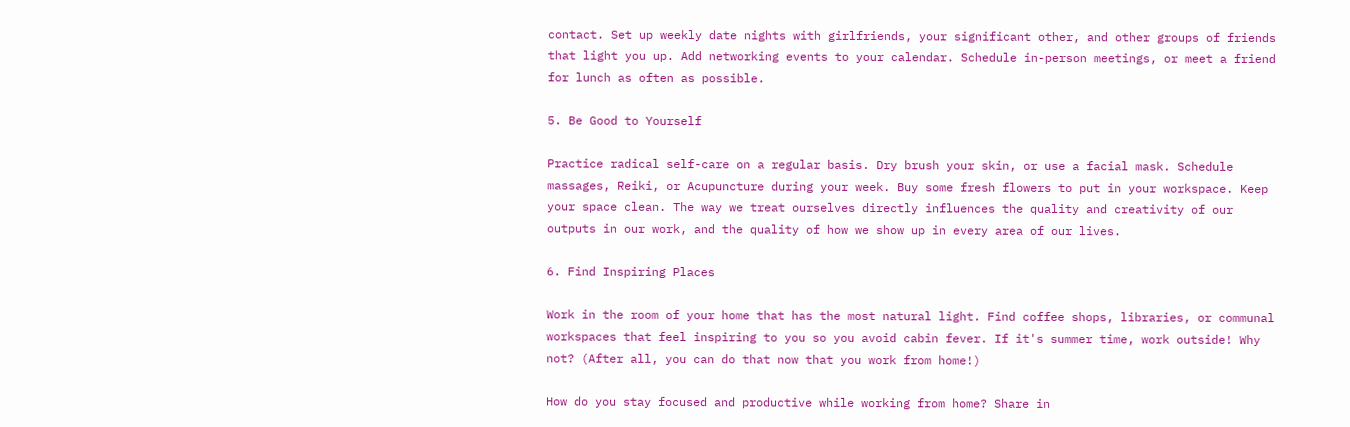contact. Set up weekly date nights with girlfriends, your significant other, and other groups of friends that light you up. Add networking events to your calendar. Schedule in-person meetings, or meet a friend for lunch as often as possible.

5. Be Good to Yourself

Practice radical self-care on a regular basis. Dry brush your skin, or use a facial mask. Schedule massages, Reiki, or Acupuncture during your week. Buy some fresh flowers to put in your workspace. Keep your space clean. The way we treat ourselves directly influences the quality and creativity of our outputs in our work, and the quality of how we show up in every area of our lives.

6. Find Inspiring Places

Work in the room of your home that has the most natural light. Find coffee shops, libraries, or communal workspaces that feel inspiring to you so you avoid cabin fever. If it's summer time, work outside! Why not? (After all, you can do that now that you work from home!)

How do you stay focused and productive while working from home? Share in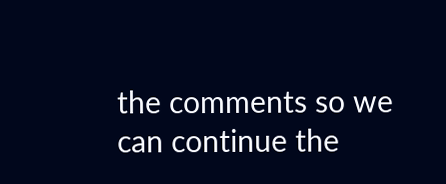the comments so we can continue the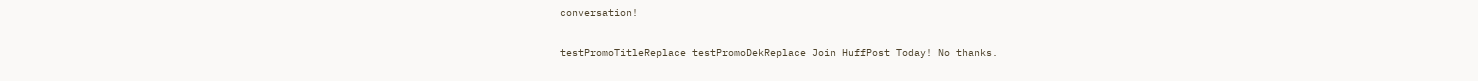conversation!

testPromoTitleReplace testPromoDekReplace Join HuffPost Today! No thanks.